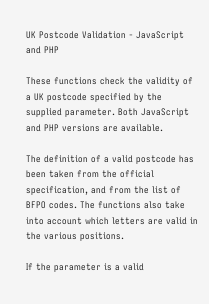UK Postcode Validation - JavaScript and PHP

These functions check the validity of a UK postcode specified by the supplied parameter. Both JavaScript and PHP versions are available.

The definition of a valid postcode has been taken from the official specification, and from the list of BFPO codes. The functions also take into account which letters are valid in the various positions.

If the parameter is a valid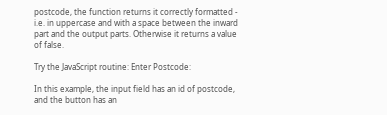postcode, the function returns it correctly formatted - i.e. in uppercase and with a space between the inward part and the output parts. Otherwise it returns a value of false.

Try the JavaScript routine: Enter Postcode:

In this example, the input field has an id of postcode, and the button has an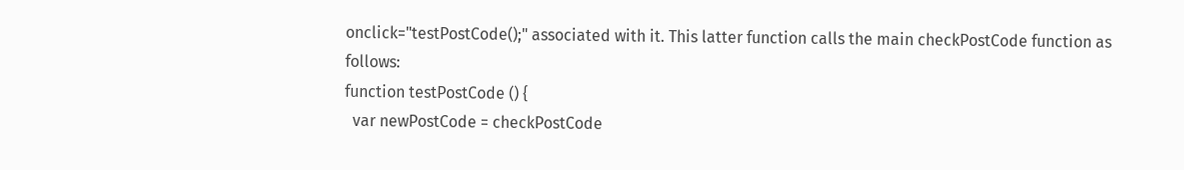onclick="testPostCode();" associated with it. This latter function calls the main checkPostCode function as follows:
function testPostCode () {
  var newPostCode = checkPostCode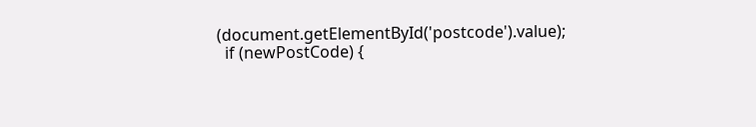(document.getElementById('postcode').value);
  if (newPostCode) {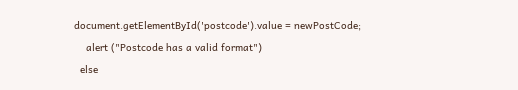document.getElementById('postcode').value = newPostCode;
    alert ("Postcode has a valid format")
  else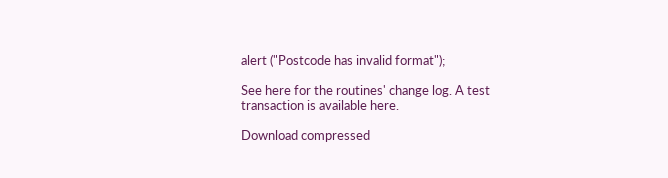alert ("Postcode has invalid format");

See here for the routines' change log. A test transaction is available here.

Download compressed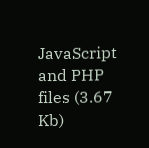JavaScript and PHP files (3.67 Kb)